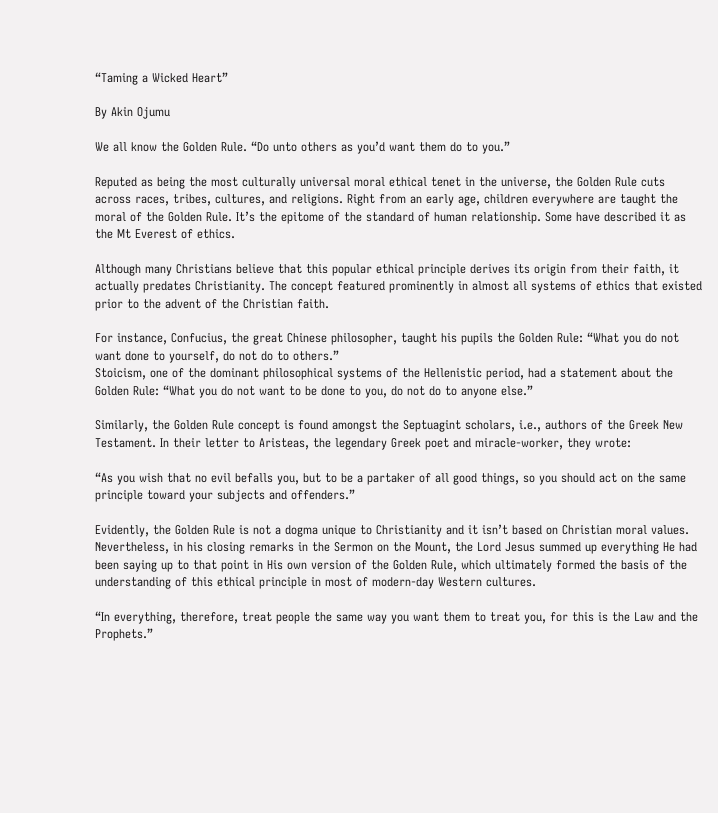“Taming a Wicked Heart”

By Akin Ojumu

We all know the Golden Rule. “Do unto others as you’d want them do to you.”

Reputed as being the most culturally universal moral ethical tenet in the universe, the Golden Rule cuts across races, tribes, cultures, and religions. Right from an early age, children everywhere are taught the moral of the Golden Rule. It’s the epitome of the standard of human relationship. Some have described it as the Mt Everest of ethics.

Although many Christians believe that this popular ethical principle derives its origin from their faith, it actually predates Christianity. The concept featured prominently in almost all systems of ethics that existed prior to the advent of the Christian faith.

For instance, Confucius, the great Chinese philosopher, taught his pupils the Golden Rule: “What you do not want done to yourself, do not do to others.”
Stoicism, one of the dominant philosophical systems of the Hellenistic period, had a statement about the Golden Rule: “What you do not want to be done to you, do not do to anyone else.”

Similarly, the Golden Rule concept is found amongst the Septuagint scholars, i.e., authors of the Greek New Testament. In their letter to Aristeas, the legendary Greek poet and miracle-worker, they wrote:

“As you wish that no evil befalls you, but to be a partaker of all good things, so you should act on the same principle toward your subjects and offenders.”

Evidently, the Golden Rule is not a dogma unique to Christianity and it isn’t based on Christian moral values. Nevertheless, in his closing remarks in the Sermon on the Mount, the Lord Jesus summed up everything He had been saying up to that point in His own version of the Golden Rule, which ultimately formed the basis of the understanding of this ethical principle in most of modern-day Western cultures.

“In everything, therefore, treat people the same way you want them to treat you, for this is the Law and the Prophets.”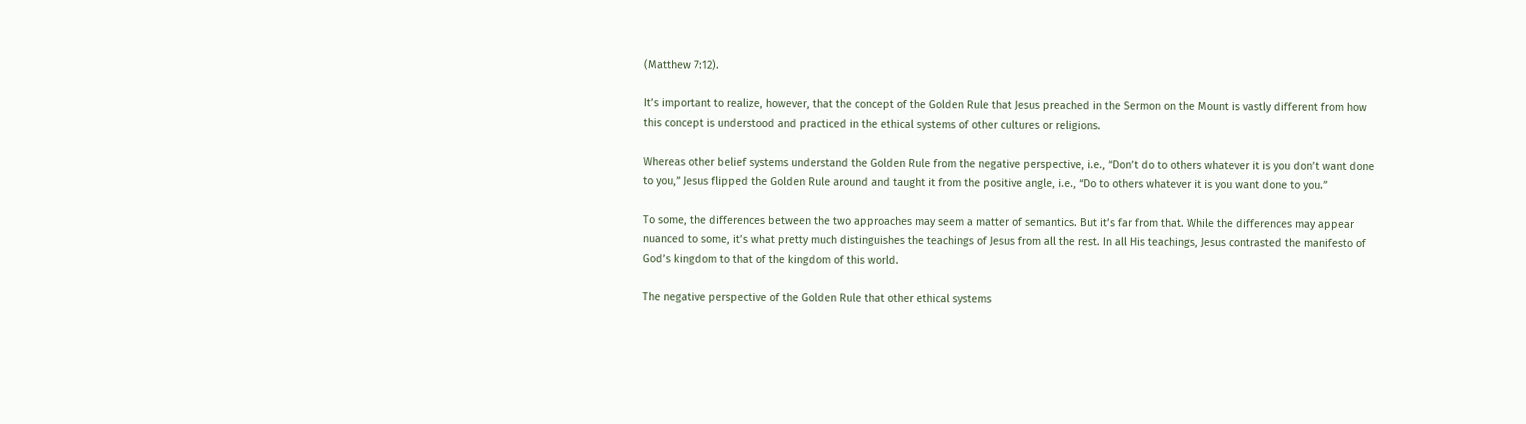(Matthew 7:12).

It’s important to realize, however, that the concept of the Golden Rule that Jesus preached in the Sermon on the Mount is vastly different from how this concept is understood and practiced in the ethical systems of other cultures or religions.

Whereas other belief systems understand the Golden Rule from the negative perspective, i.e., “Don’t do to others whatever it is you don’t want done to you,” Jesus flipped the Golden Rule around and taught it from the positive angle, i.e., “Do to others whatever it is you want done to you.”

To some, the differences between the two approaches may seem a matter of semantics. But it’s far from that. While the differences may appear nuanced to some, it’s what pretty much distinguishes the teachings of Jesus from all the rest. In all His teachings, Jesus contrasted the manifesto of God’s kingdom to that of the kingdom of this world.

The negative perspective of the Golden Rule that other ethical systems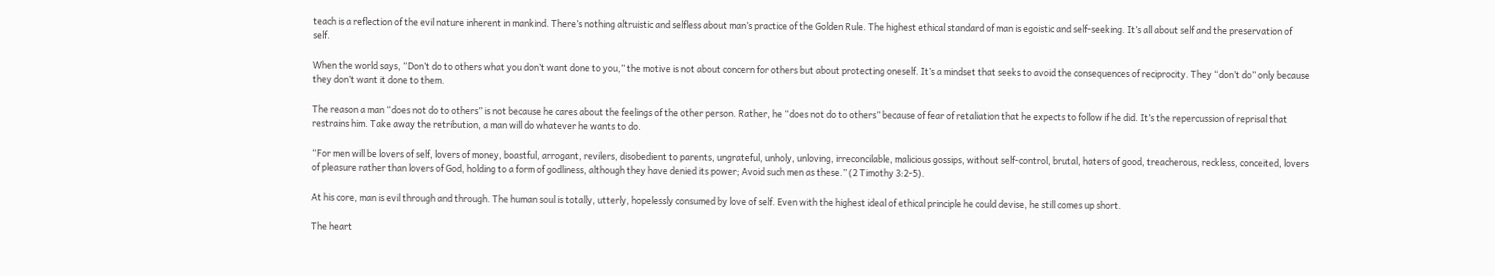teach is a reflection of the evil nature inherent in mankind. There’s nothing altruistic and selfless about man’s practice of the Golden Rule. The highest ethical standard of man is egoistic and self-seeking. It’s all about self and the preservation of self.

When the world says, “Don’t do to others what you don’t want done to you,” the motive is not about concern for others but about protecting oneself. It’s a mindset that seeks to avoid the consequences of reciprocity. They “don’t do” only because they don’t want it done to them.

The reason a man “does not do to others” is not because he cares about the feelings of the other person. Rather, he “does not do to others” because of fear of retaliation that he expects to follow if he did. It’s the repercussion of reprisal that restrains him. Take away the retribution, a man will do whatever he wants to do.

“For men will be lovers of self, lovers of money, boastful, arrogant, revilers, disobedient to parents, ungrateful, unholy, unloving, irreconcilable, malicious gossips, without self-control, brutal, haters of good, treacherous, reckless, conceited, lovers of pleasure rather than lovers of God, holding to a form of godliness, although they have denied its power; Avoid such men as these.” (2 Timothy 3:2-5).

At his core, man is evil through and through. The human soul is totally, utterly, hopelessly consumed by love of self. Even with the highest ideal of ethical principle he could devise, he still comes up short.

The heart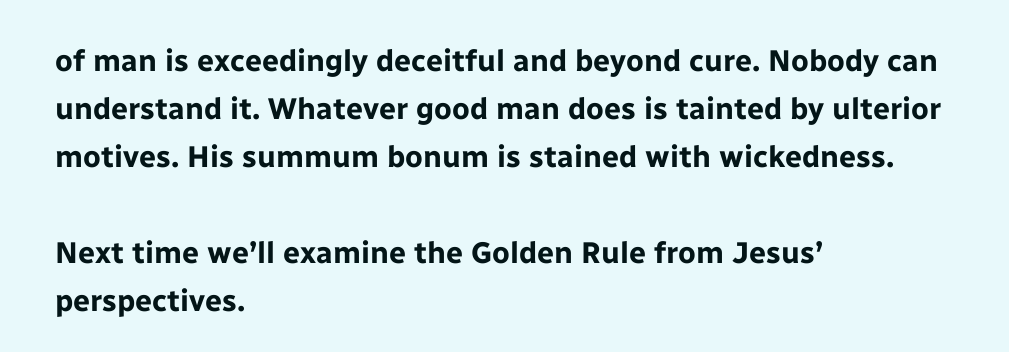of man is exceedingly deceitful and beyond cure. Nobody can understand it. Whatever good man does is tainted by ulterior motives. His summum bonum is stained with wickedness.

Next time we’ll examine the Golden Rule from Jesus’ perspectives.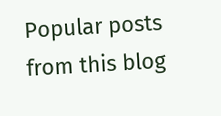Popular posts from this blog